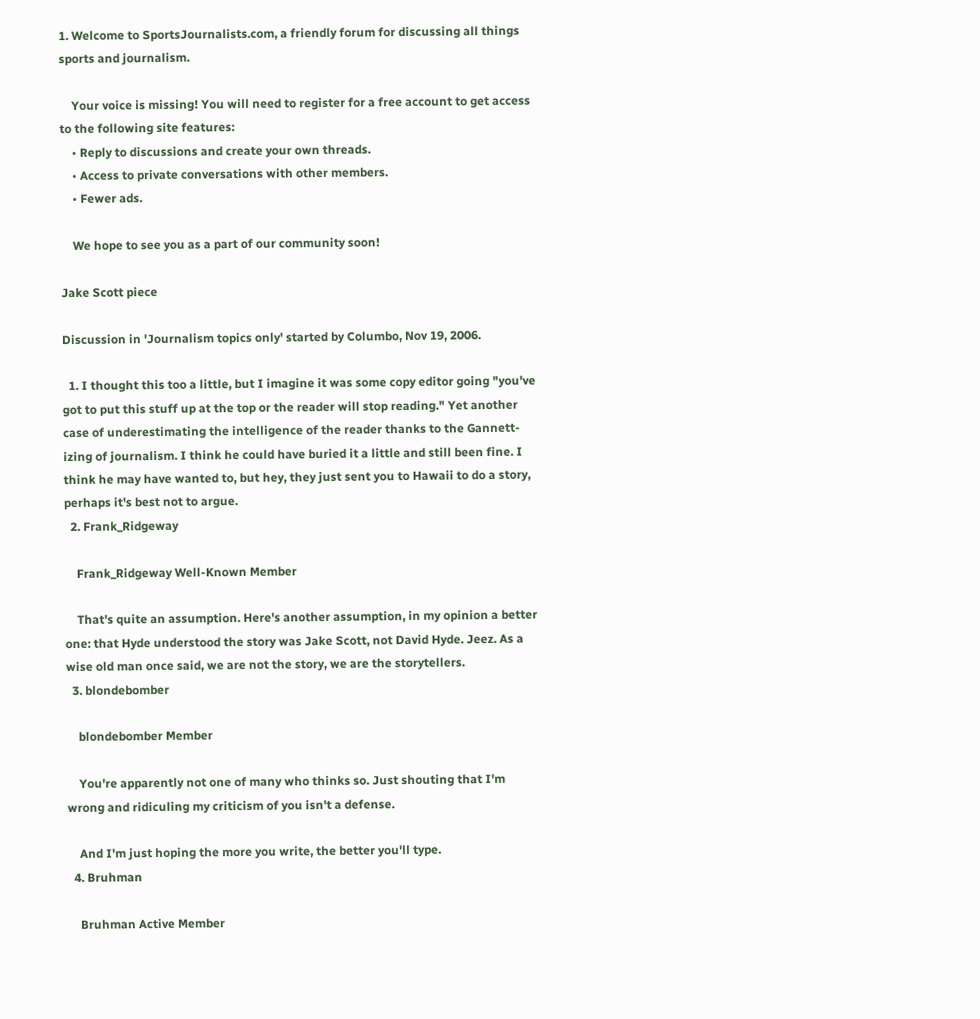1. Welcome to SportsJournalists.com, a friendly forum for discussing all things sports and journalism.

    Your voice is missing! You will need to register for a free account to get access to the following site features:
    • Reply to discussions and create your own threads.
    • Access to private conversations with other members.
    • Fewer ads.

    We hope to see you as a part of our community soon!

Jake Scott piece

Discussion in 'Journalism topics only' started by Columbo, Nov 19, 2006.

  1. I thought this too a little, but I imagine it was some copy editor going "you've got to put this stuff up at the top or the reader will stop reading." Yet another case of underestimating the intelligence of the reader thanks to the Gannett-izing of journalism. I think he could have buried it a little and still been fine. I think he may have wanted to, but hey, they just sent you to Hawaii to do a story, perhaps it's best not to argue.
  2. Frank_Ridgeway

    Frank_Ridgeway Well-Known Member

    That's quite an assumption. Here's another assumption, in my opinion a better one: that Hyde understood the story was Jake Scott, not David Hyde. Jeez. As a wise old man once said, we are not the story, we are the storytellers.
  3. blondebomber

    blondebomber Member

    You're apparently not one of many who thinks so. Just shouting that I'm wrong and ridiculing my criticism of you isn't a defense.

    And I'm just hoping the more you write, the better you'll type.
  4. Bruhman

    Bruhman Active Member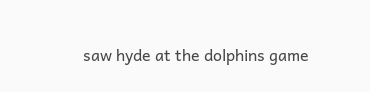saw hyde at the dolphins game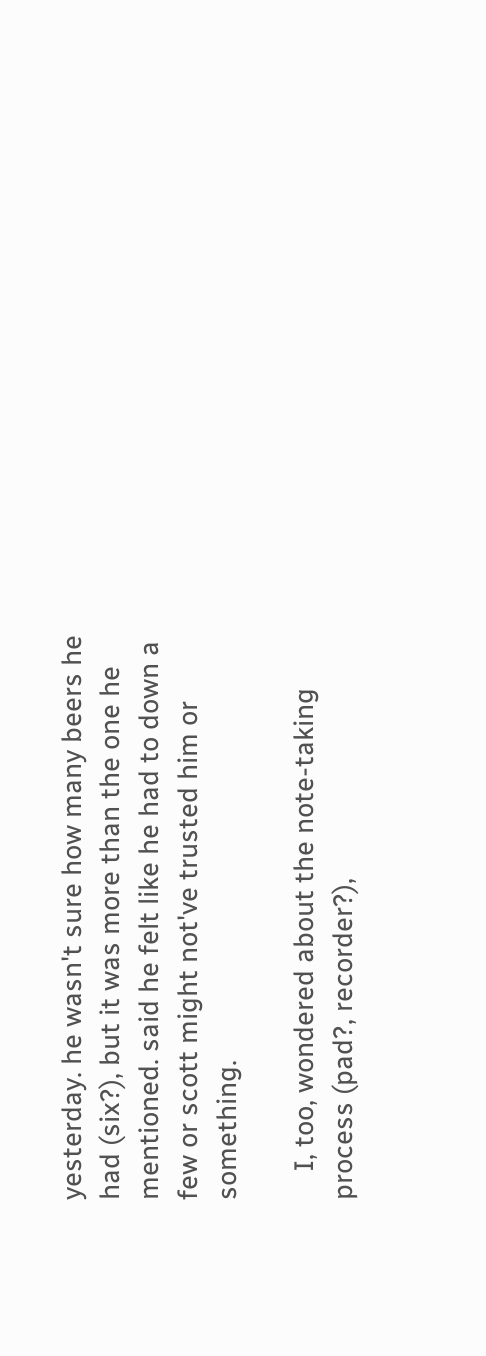yesterday. he wasn't sure how many beers he had (six?), but it was more than the one he mentioned. said he felt like he had to down a few or scott might not've trusted him or something.

    I, too, wondered about the note-taking process (pad?, recorder?),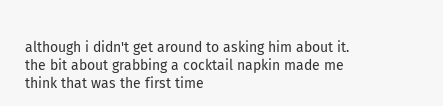although i didn't get around to asking him about it. the bit about grabbing a cocktail napkin made me think that was the first time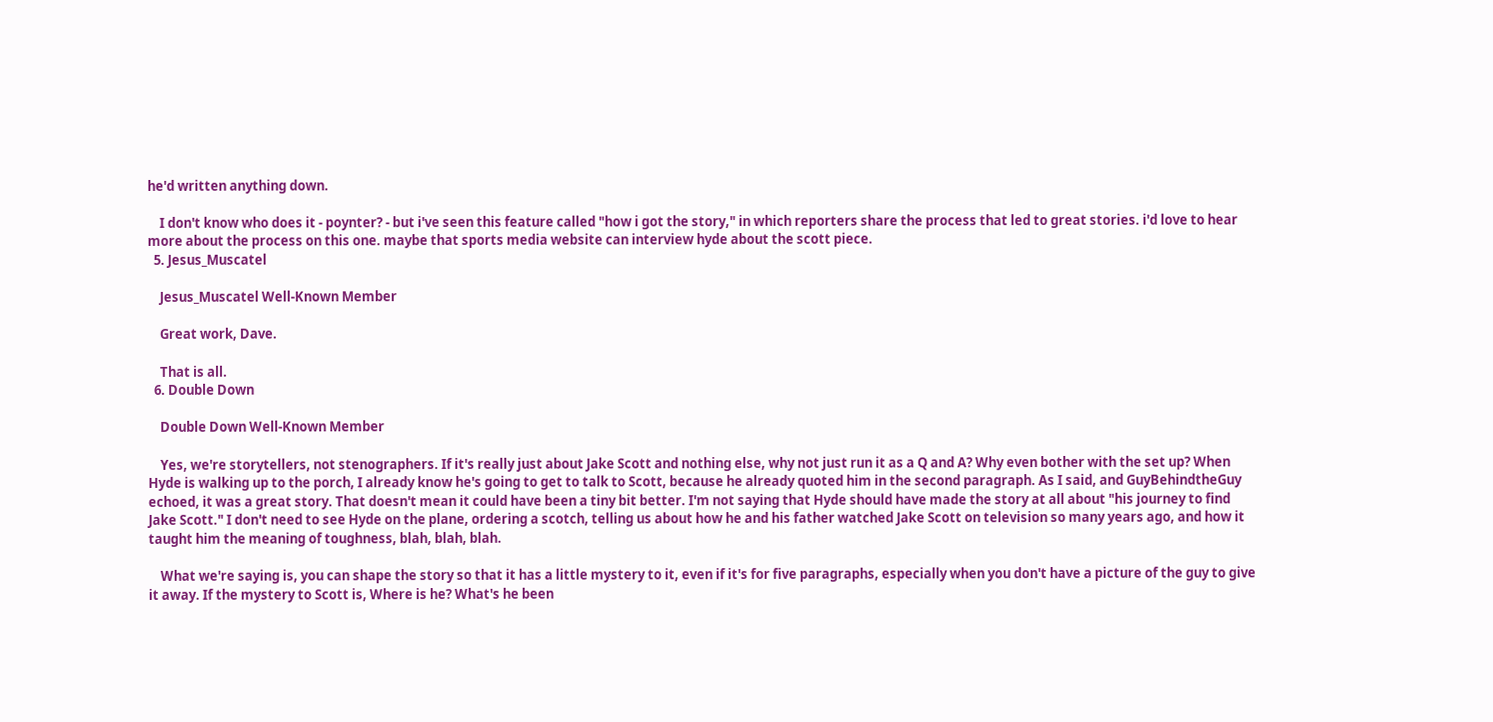he'd written anything down.

    I don't know who does it - poynter? - but i've seen this feature called "how i got the story," in which reporters share the process that led to great stories. i'd love to hear more about the process on this one. maybe that sports media website can interview hyde about the scott piece.
  5. Jesus_Muscatel

    Jesus_Muscatel Well-Known Member

    Great work, Dave.

    That is all.
  6. Double Down

    Double Down Well-Known Member

    Yes, we're storytellers, not stenographers. If it's really just about Jake Scott and nothing else, why not just run it as a Q and A? Why even bother with the set up? When Hyde is walking up to the porch, I already know he's going to get to talk to Scott, because he already quoted him in the second paragraph. As I said, and GuyBehindtheGuy echoed, it was a great story. That doesn't mean it could have been a tiny bit better. I'm not saying that Hyde should have made the story at all about "his journey to find Jake Scott." I don't need to see Hyde on the plane, ordering a scotch, telling us about how he and his father watched Jake Scott on television so many years ago, and how it taught him the meaning of toughness, blah, blah, blah.

    What we're saying is, you can shape the story so that it has a little mystery to it, even if it's for five paragraphs, especially when you don't have a picture of the guy to give it away. If the mystery to Scott is, Where is he? What's he been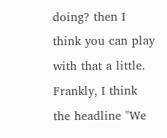doing? then I think you can play with that a little. Frankly, I think the headline "We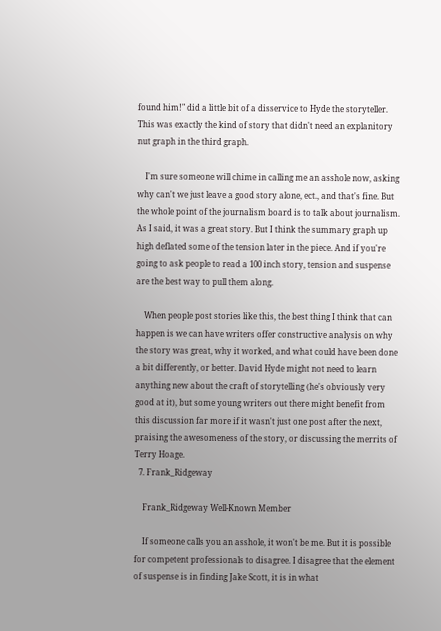found him!" did a little bit of a disservice to Hyde the storyteller. This was exactly the kind of story that didn't need an explanitory nut graph in the third graph.

    I'm sure someone will chime in calling me an asshole now, asking why can't we just leave a good story alone, ect., and that's fine. But the whole point of the journalism board is to talk about journalism. As I said, it was a great story. But I think the summary graph up high deflated some of the tension later in the piece. And if you're going to ask people to read a 100 inch story, tension and suspense are the best way to pull them along.

    When people post stories like this, the best thing I think that can happen is we can have writers offer constructive analysis on why the story was great, why it worked, and what could have been done a bit differently, or better. David Hyde might not need to learn anything new about the craft of storytelling (he's obviously very good at it), but some young writers out there might benefit from this discussion far more if it wasn't just one post after the next, praising the awesomeness of the story, or discussing the merrits of Terry Hoage.
  7. Frank_Ridgeway

    Frank_Ridgeway Well-Known Member

    If someone calls you an asshole, it won't be me. But it is possible for competent professionals to disagree. I disagree that the element of suspense is in finding Jake Scott, it is in what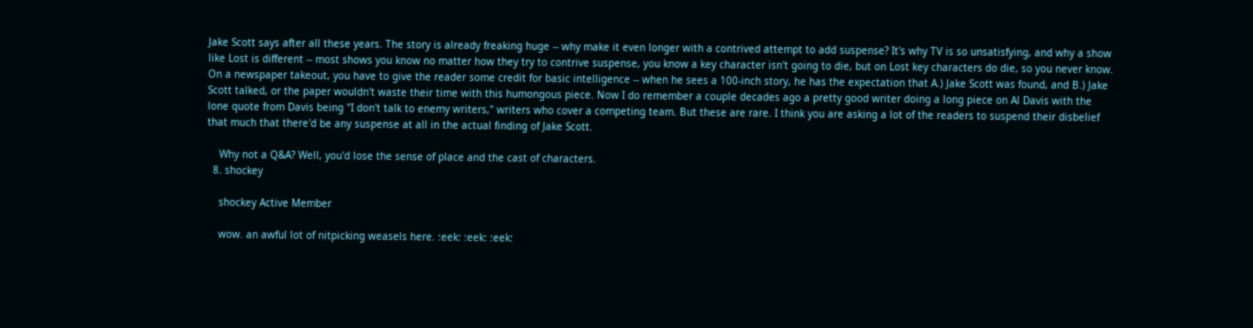Jake Scott says after all these years. The story is already freaking huge -- why make it even longer with a contrived attempt to add suspense? It's why TV is so unsatisfying, and why a show like Lost is different -- most shows you know no matter how they try to contrive suspense, you know a key character isn't going to die, but on Lost key characters do die, so you never know. On a newspaper takeout, you have to give the reader some credit for basic intelligence -- when he sees a 100-inch story, he has the expectation that A.) Jake Scott was found, and B.) Jake Scott talked, or the paper wouldn't waste their time with this humongous piece. Now I do remember a couple decades ago a pretty good writer doing a long piece on Al Davis with the lone quote from Davis being "I don't talk to enemy writers," writers who cover a competing team. But these are rare. I think you are asking a lot of the readers to suspend their disbelief that much that there'd be any suspense at all in the actual finding of Jake Scott.

    Why not a Q&A? Well, you'd lose the sense of place and the cast of characters.
  8. shockey

    shockey Active Member

    wow. an awful lot of nitpicking weasels here. :eek: :eek: :eek: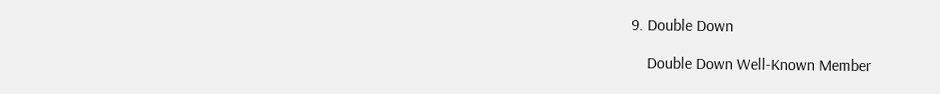9. Double Down

    Double Down Well-Known Member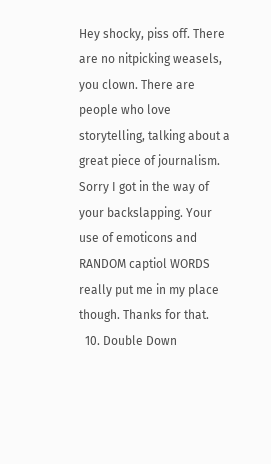Hey shocky, piss off. There are no nitpicking weasels, you clown. There are people who love storytelling, talking about a great piece of journalism. Sorry I got in the way of your backslapping. Your use of emoticons and RANDOM captiol WORDS really put me in my place though. Thanks for that.
  10. Double Down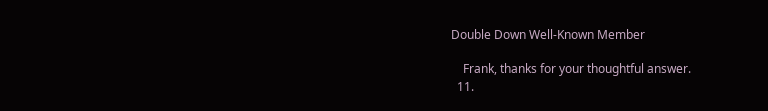Double Down Well-Known Member

    Frank, thanks for your thoughtful answer.
  11.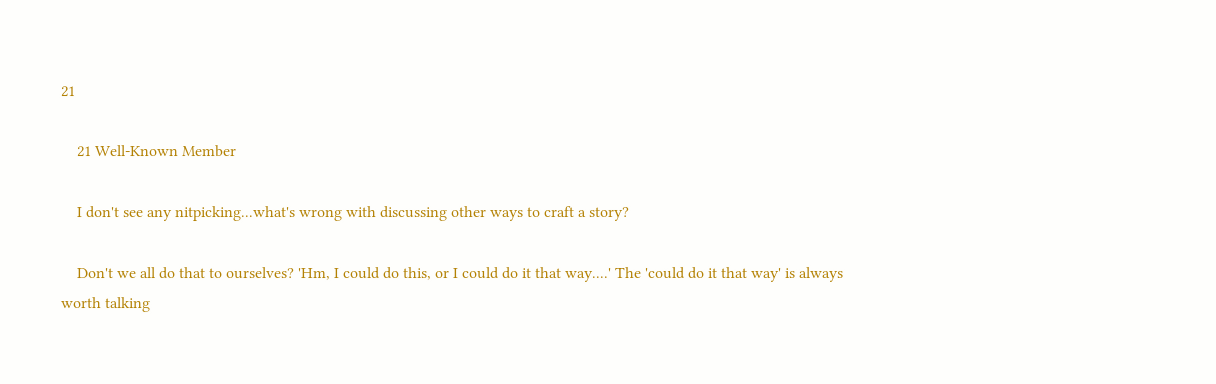21

    21 Well-Known Member

    I don't see any nitpicking...what's wrong with discussing other ways to craft a story?

    Don't we all do that to ourselves? 'Hm, I could do this, or I could do it that way....' The 'could do it that way' is always worth talking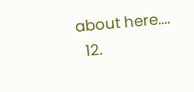about here....
  12.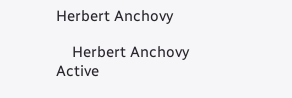Herbert Anchovy

    Herbert Anchovy Active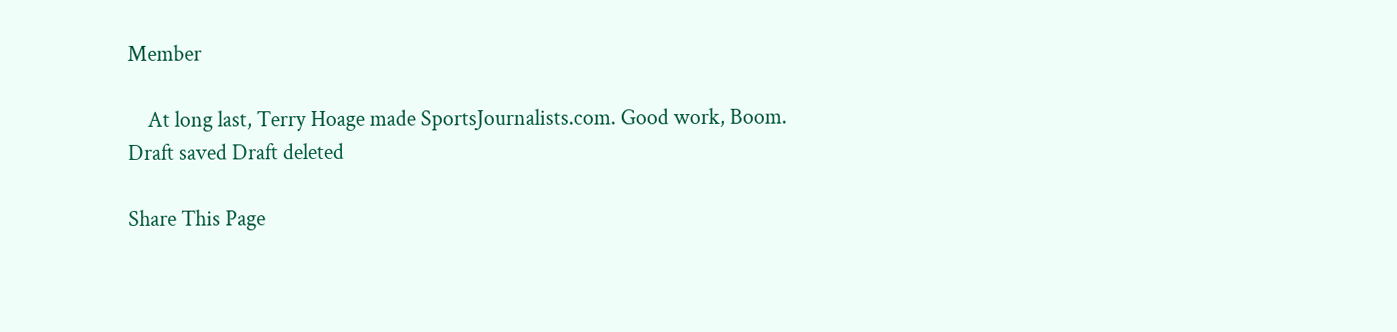Member

    At long last, Terry Hoage made SportsJournalists.com. Good work, Boom.
Draft saved Draft deleted

Share This Page